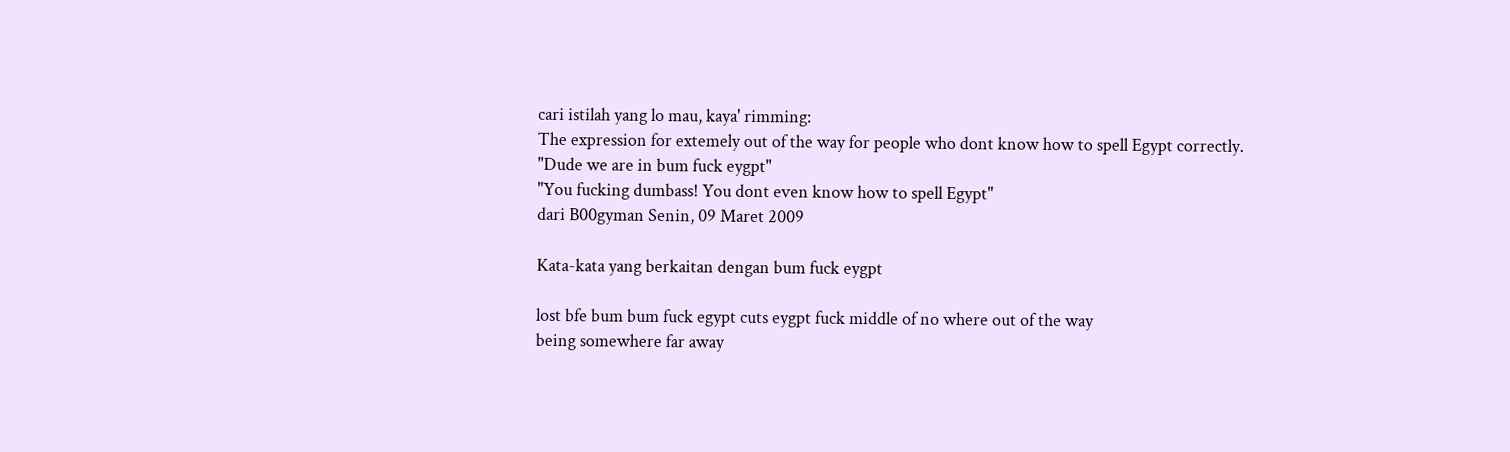cari istilah yang lo mau, kaya' rimming:
The expression for extemely out of the way for people who dont know how to spell Egypt correctly.
"Dude we are in bum fuck eygpt"
"You fucking dumbass! You dont even know how to spell Egypt"
dari B00gyman Senin, 09 Maret 2009

Kata-kata yang berkaitan dengan bum fuck eygpt

lost bfe bum bum fuck egypt cuts eygpt fuck middle of no where out of the way
being somewhere far away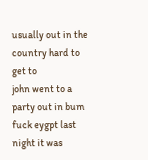usually out in the country hard to get to
john went to a party out in bum fuck eygpt last night it was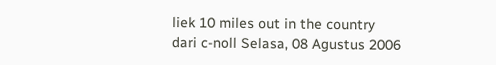liek 10 miles out in the country
dari c-noll Selasa, 08 Agustus 2006